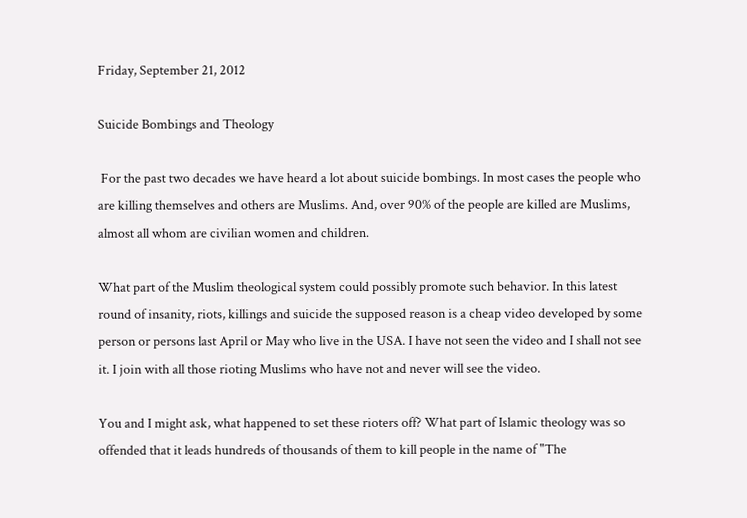Friday, September 21, 2012

Suicide Bombings and Theology

 For the past two decades we have heard a lot about suicide bombings. In most cases the people who are killing themselves and others are Muslims. And, over 90% of the people are killed are Muslims, almost all whom are civilian women and children.

What part of the Muslim theological system could possibly promote such behavior. In this latest  round of insanity, riots, killings and suicide the supposed reason is a cheap video developed by some person or persons last April or May who live in the USA. I have not seen the video and I shall not see it. I join with all those rioting Muslims who have not and never will see the video.

You and I might ask, what happened to set these rioters off? What part of Islamic theology was so offended that it leads hundreds of thousands of them to kill people in the name of "The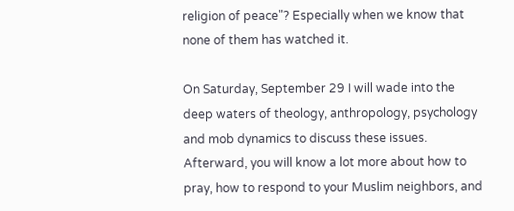religion of peace"? Especially when we know that none of them has watched it.

On Saturday, September 29 I will wade into the deep waters of theology, anthropology, psychology and mob dynamics to discuss these issues. Afterward, you will know a lot more about how to pray, how to respond to your Muslim neighbors, and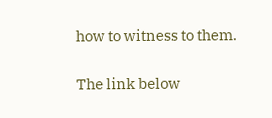how to witness to them.

The link below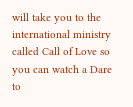will take you to the international ministry called Call of Love so you can watch a Dare to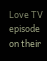Love TV episode on their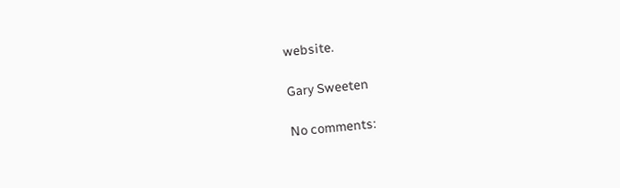website.

Gary Sweeten

No comments: